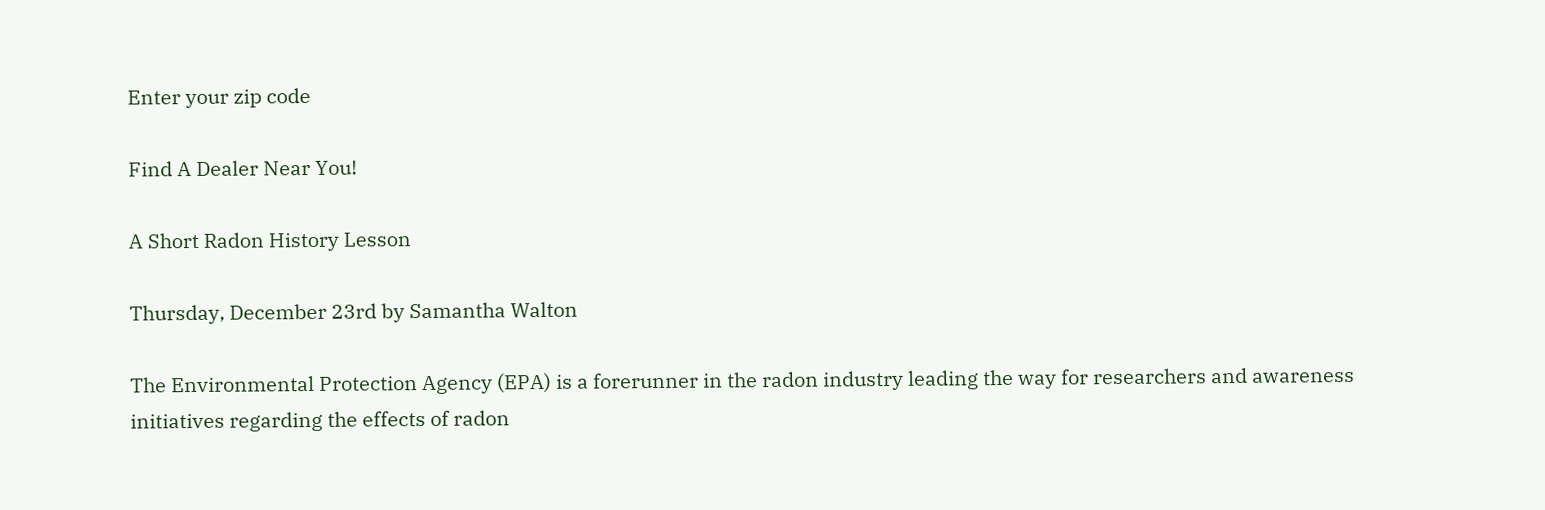Enter your zip code

Find A Dealer Near You!

A Short Radon History Lesson

Thursday, December 23rd by Samantha Walton

The Environmental Protection Agency (EPA) is a forerunner in the radon industry leading the way for researchers and awareness initiatives regarding the effects of radon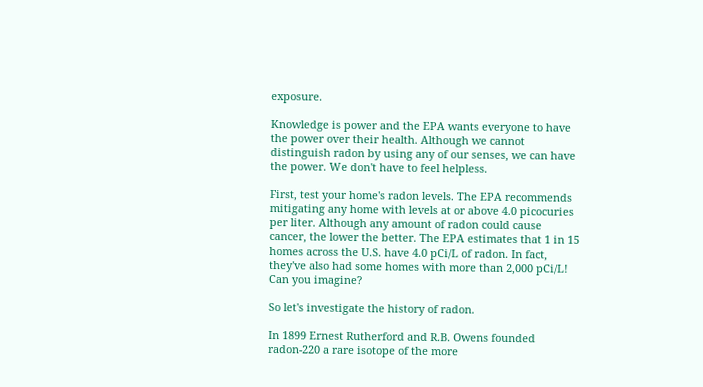exposure.

Knowledge is power and the EPA wants everyone to have the power over their health. Although we cannot distinguish radon by using any of our senses, we can have the power. We don't have to feel helpless.

First, test your home's radon levels. The EPA recommends mitigating any home with levels at or above 4.0 picocuries per liter. Although any amount of radon could cause cancer, the lower the better. The EPA estimates that 1 in 15 homes across the U.S. have 4.0 pCi/L of radon. In fact, they've also had some homes with more than 2,000 pCi/L! Can you imagine?

So let's investigate the history of radon.

In 1899 Ernest Rutherford and R.B. Owens founded radon-220 a rare isotope of the more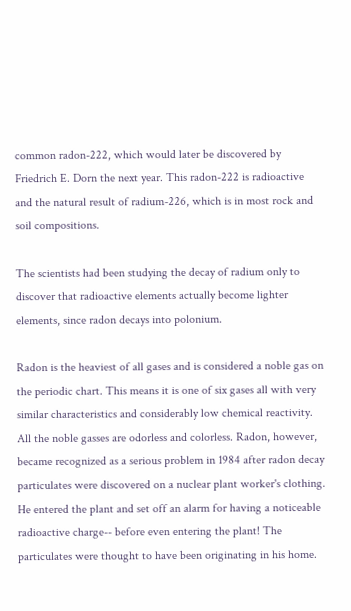common radon-222, which would later be discovered by Friedrich E. Dorn the next year. This radon-222 is radioactive and the natural result of radium-226, which is in most rock and soil compositions.

The scientists had been studying the decay of radium only to discover that radioactive elements actually become lighter elements, since radon decays into polonium.

Radon is the heaviest of all gases and is considered a noble gas on the periodic chart. This means it is one of six gases all with very similar characteristics and considerably low chemical reactivity. All the noble gasses are odorless and colorless. Radon, however, became recognized as a serious problem in 1984 after radon decay particulates were discovered on a nuclear plant worker's clothing. He entered the plant and set off an alarm for having a noticeable radioactive charge-- before even entering the plant! The particulates were thought to have been originating in his home.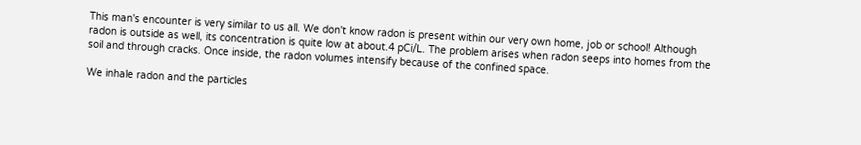This man's encounter is very similar to us all. We don't know radon is present within our very own home, job or school! Although radon is outside as well, its concentration is quite low at about.4 pCi/L. The problem arises when radon seeps into homes from the soil and through cracks. Once inside, the radon volumes intensify because of the confined space.

We inhale radon and the particles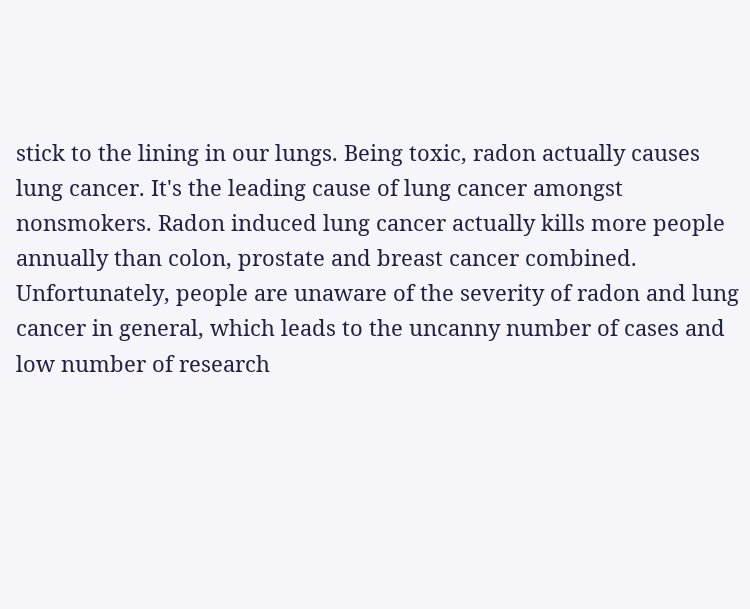stick to the lining in our lungs. Being toxic, radon actually causes lung cancer. It's the leading cause of lung cancer amongst nonsmokers. Radon induced lung cancer actually kills more people annually than colon, prostate and breast cancer combined. Unfortunately, people are unaware of the severity of radon and lung cancer in general, which leads to the uncanny number of cases and low number of research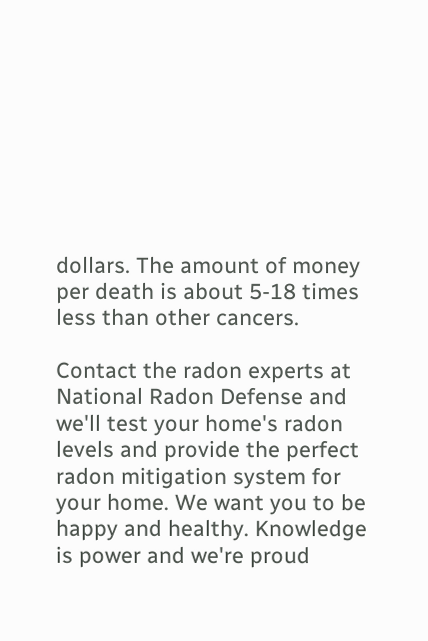dollars. The amount of money per death is about 5-18 times less than other cancers.

Contact the radon experts at National Radon Defense and we'll test your home's radon levels and provide the perfect radon mitigation system for your home. We want you to be happy and healthy. Knowledge is power and we're proud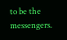to be the messengers.